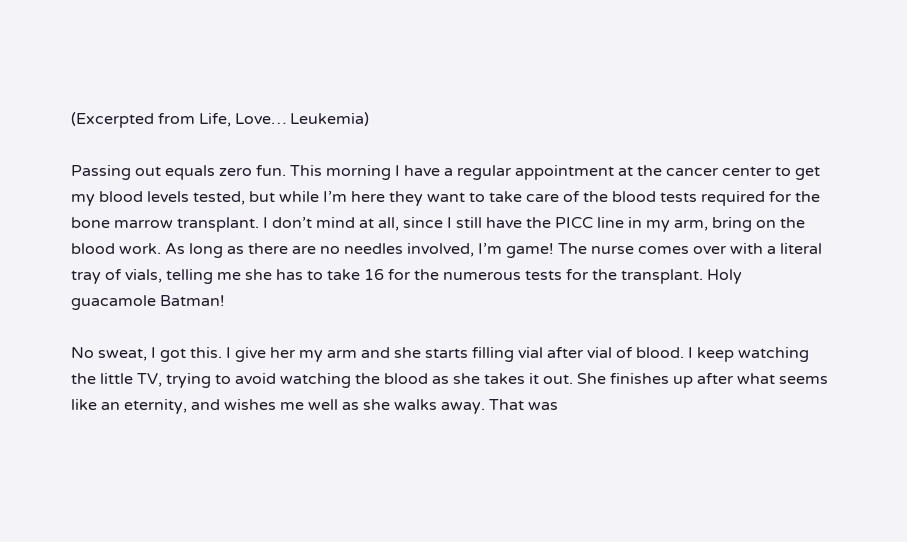(Excerpted from Life, Love… Leukemia)

Passing out equals zero fun. This morning I have a regular appointment at the cancer center to get my blood levels tested, but while I’m here they want to take care of the blood tests required for the bone marrow transplant. I don’t mind at all, since I still have the PICC line in my arm, bring on the blood work. As long as there are no needles involved, I’m game! The nurse comes over with a literal tray of vials, telling me she has to take 16 for the numerous tests for the transplant. Holy guacamole Batman!

No sweat, I got this. I give her my arm and she starts filling vial after vial of blood. I keep watching the little TV, trying to avoid watching the blood as she takes it out. She finishes up after what seems like an eternity, and wishes me well as she walks away. That was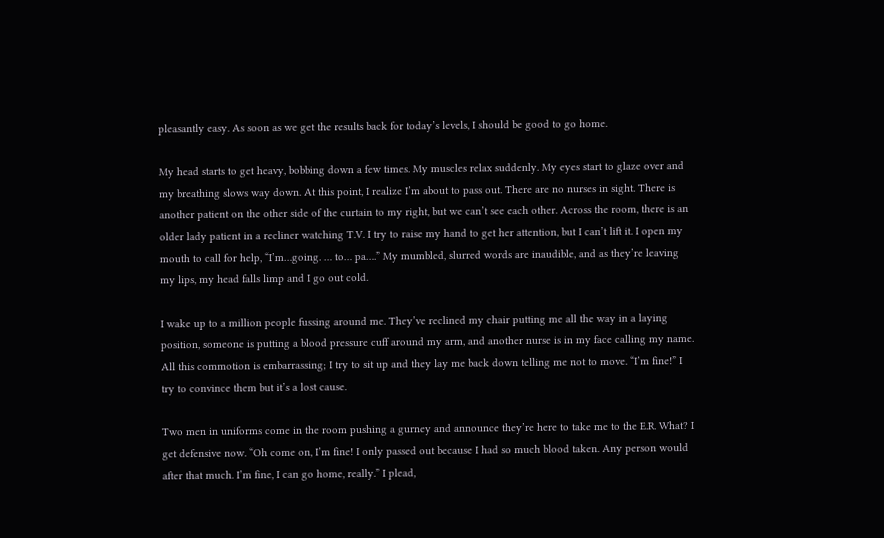pleasantly easy. As soon as we get the results back for today’s levels, I should be good to go home.

My head starts to get heavy, bobbing down a few times. My muscles relax suddenly. My eyes start to glaze over and my breathing slows way down. At this point, I realize I’m about to pass out. There are no nurses in sight. There is another patient on the other side of the curtain to my right, but we can’t see each other. Across the room, there is an older lady patient in a recliner watching T.V. I try to raise my hand to get her attention, but I can’t lift it. I open my mouth to call for help, “I’m…going. … to… pa….” My mumbled, slurred words are inaudible, and as they’re leaving my lips, my head falls limp and I go out cold.

I wake up to a million people fussing around me. They’ve reclined my chair putting me all the way in a laying position, someone is putting a blood pressure cuff around my arm, and another nurse is in my face calling my name. All this commotion is embarrassing; I try to sit up and they lay me back down telling me not to move. “I’m fine!” I try to convince them but it’s a lost cause.

Two men in uniforms come in the room pushing a gurney and announce they’re here to take me to the E.R. What? I get defensive now. “Oh come on, I’m fine! I only passed out because I had so much blood taken. Any person would after that much. I’m fine, I can go home, really.” I plead,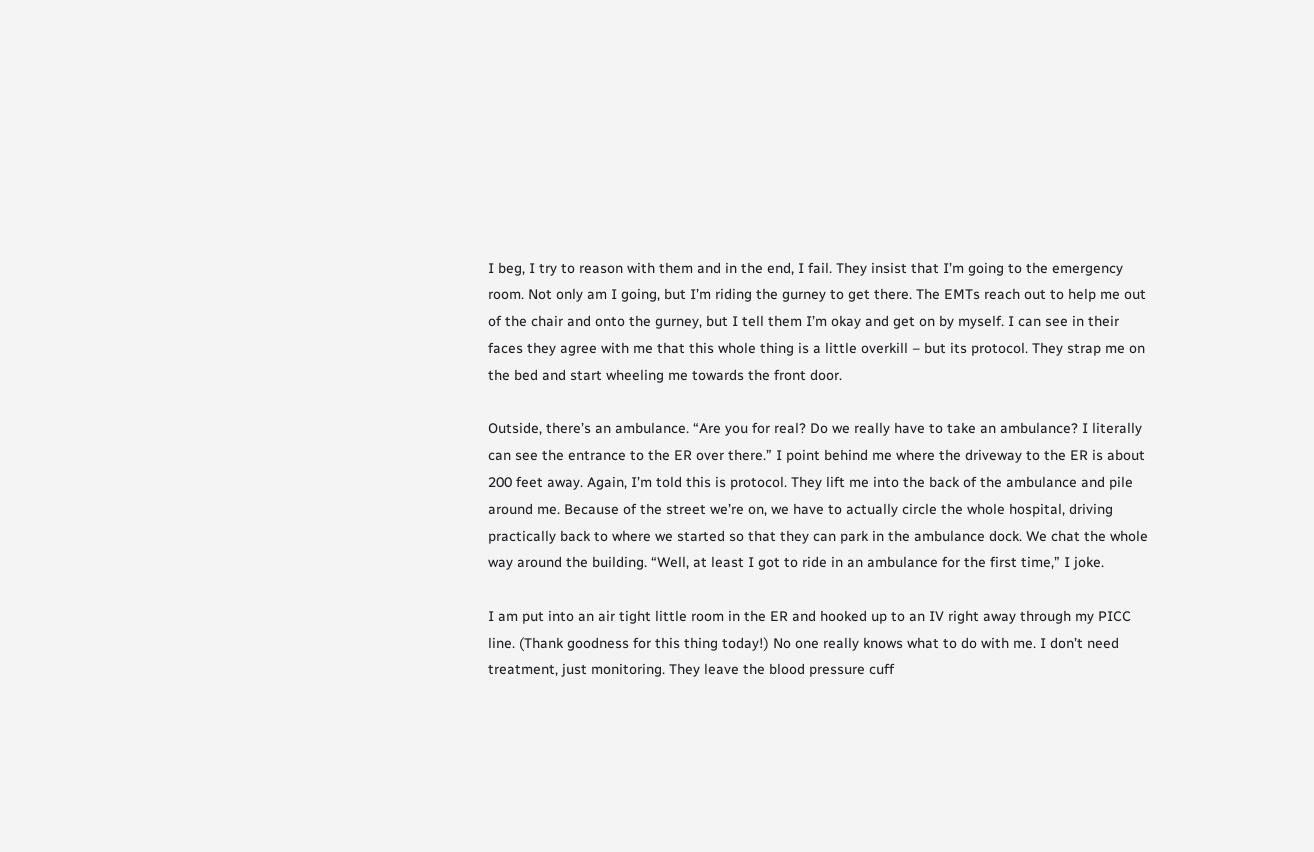I beg, I try to reason with them and in the end, I fail. They insist that I’m going to the emergency room. Not only am I going, but I’m riding the gurney to get there. The EMTs reach out to help me out of the chair and onto the gurney, but I tell them I’m okay and get on by myself. I can see in their faces they agree with me that this whole thing is a little overkill – but its protocol. They strap me on the bed and start wheeling me towards the front door.

Outside, there’s an ambulance. “Are you for real? Do we really have to take an ambulance? I literally can see the entrance to the ER over there.” I point behind me where the driveway to the ER is about 200 feet away. Again, I’m told this is protocol. They lift me into the back of the ambulance and pile around me. Because of the street we’re on, we have to actually circle the whole hospital, driving practically back to where we started so that they can park in the ambulance dock. We chat the whole way around the building. “Well, at least I got to ride in an ambulance for the first time,” I joke.

I am put into an air tight little room in the ER and hooked up to an IV right away through my PICC line. (Thank goodness for this thing today!) No one really knows what to do with me. I don’t need treatment, just monitoring. They leave the blood pressure cuff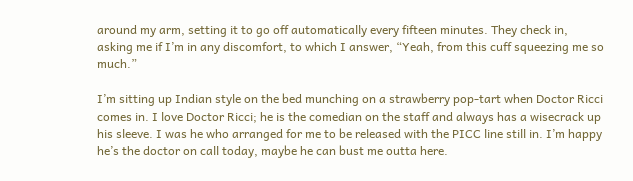around my arm, setting it to go off automatically every fifteen minutes. They check in, asking me if I’m in any discomfort, to which I answer, “Yeah, from this cuff squeezing me so much.”

I’m sitting up Indian style on the bed munching on a strawberry pop-tart when Doctor Ricci comes in. I love Doctor Ricci; he is the comedian on the staff and always has a wisecrack up his sleeve. I was he who arranged for me to be released with the PICC line still in. I’m happy he’s the doctor on call today, maybe he can bust me outta here.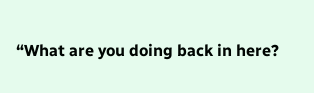“What are you doing back in here?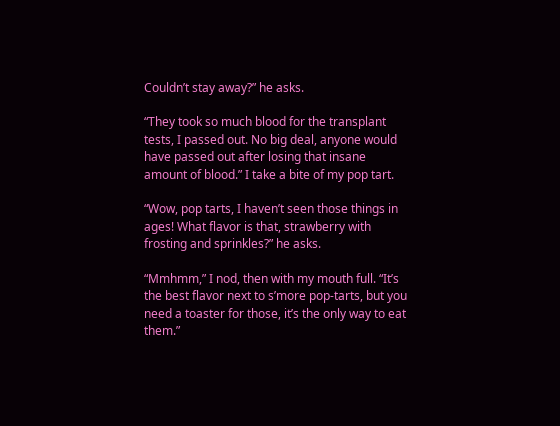Couldn’t stay away?” he asks.

“They took so much blood for the transplant tests, I passed out. No big deal, anyone would have passed out after losing that insane amount of blood.” I take a bite of my pop tart.

“Wow, pop tarts, I haven’t seen those things in ages! What flavor is that, strawberry with frosting and sprinkles?” he asks.

“Mmhmm,” I nod, then with my mouth full. “It’s the best flavor next to s’more pop-tarts, but you need a toaster for those, it’s the only way to eat them.”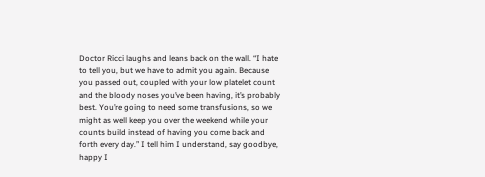Doctor Ricci laughs and leans back on the wall. “I hate to tell you, but we have to admit you again. Because you passed out, coupled with your low platelet count and the bloody noses you’ve been having, it’s probably best. You’re going to need some transfusions, so we might as well keep you over the weekend while your counts build instead of having you come back and forth every day.” I tell him I understand, say goodbye, happy I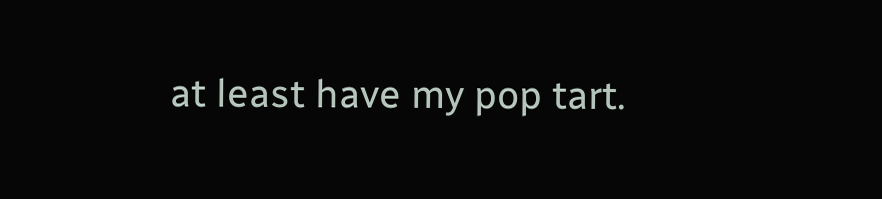at least have my pop tart.